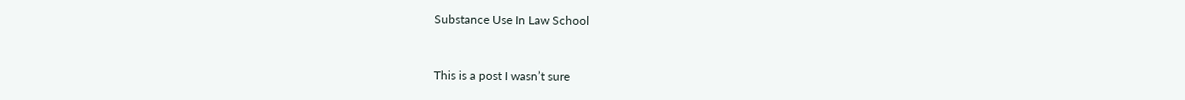Substance Use In Law School


This is a post I wasn’t sure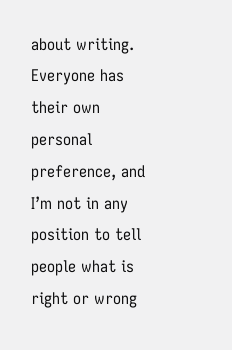about writing. Everyone has their own personal preference, and I’m not in any position to tell people what is right or wrong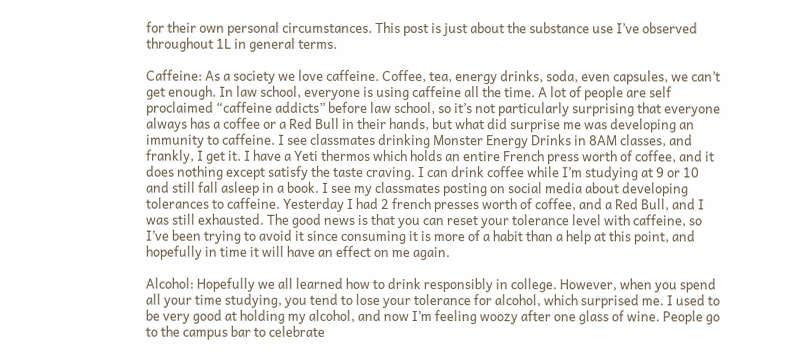for their own personal circumstances. This post is just about the substance use I’ve observed throughout 1L in general terms.

Caffeine: As a society we love caffeine. Coffee, tea, energy drinks, soda, even capsules, we can’t get enough. In law school, everyone is using caffeine all the time. A lot of people are self proclaimed “caffeine addicts” before law school, so it’s not particularly surprising that everyone always has a coffee or a Red Bull in their hands, but what did surprise me was developing an immunity to caffeine. I see classmates drinking Monster Energy Drinks in 8AM classes, and frankly, I get it. I have a Yeti thermos which holds an entire French press worth of coffee, and it does nothing except satisfy the taste craving. I can drink coffee while I’m studying at 9 or 10 and still fall asleep in a book. I see my classmates posting on social media about developing tolerances to caffeine. Yesterday I had 2 french presses worth of coffee, and a Red Bull, and I was still exhausted. The good news is that you can reset your tolerance level with caffeine, so I’ve been trying to avoid it since consuming it is more of a habit than a help at this point, and hopefully in time it will have an effect on me again.

Alcohol: Hopefully we all learned how to drink responsibly in college. However, when you spend all your time studying, you tend to lose your tolerance for alcohol, which surprised me. I used to be very good at holding my alcohol, and now I’m feeling woozy after one glass of wine. People go to the campus bar to celebrate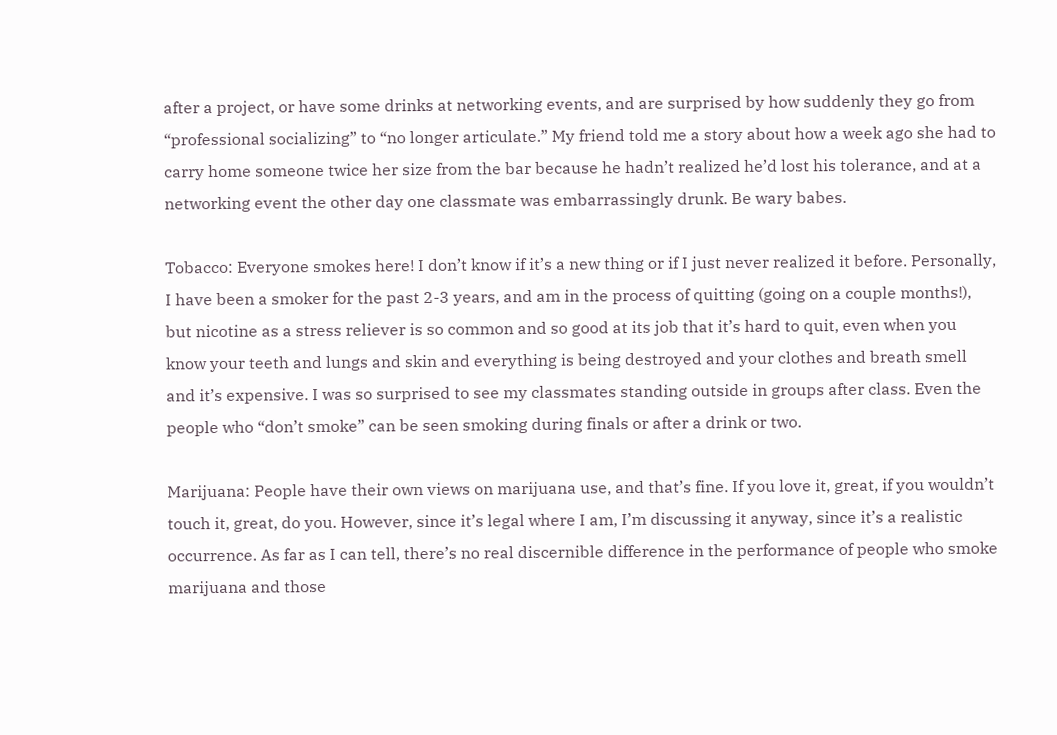after a project, or have some drinks at networking events, and are surprised by how suddenly they go from “professional socializing” to “no longer articulate.” My friend told me a story about how a week ago she had to carry home someone twice her size from the bar because he hadn’t realized he’d lost his tolerance, and at a networking event the other day one classmate was embarrassingly drunk. Be wary babes.

Tobacco: Everyone smokes here! I don’t know if it’s a new thing or if I just never realized it before. Personally, I have been a smoker for the past 2-3 years, and am in the process of quitting (going on a couple months!), but nicotine as a stress reliever is so common and so good at its job that it’s hard to quit, even when you know your teeth and lungs and skin and everything is being destroyed and your clothes and breath smell and it’s expensive. I was so surprised to see my classmates standing outside in groups after class. Even the people who “don’t smoke” can be seen smoking during finals or after a drink or two.

Marijuana: People have their own views on marijuana use, and that’s fine. If you love it, great, if you wouldn’t touch it, great, do you. However, since it’s legal where I am, I’m discussing it anyway, since it’s a realistic occurrence. As far as I can tell, there’s no real discernible difference in the performance of people who smoke marijuana and those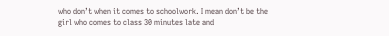who don’t when it comes to schoolwork. I mean don’t be the girl who comes to class 30 minutes late and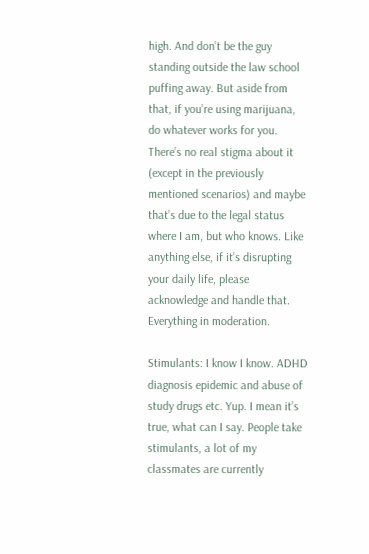high. And don’t be the guy standing outside the law school puffing away. But aside from that, if you’re using marijuana, do whatever works for you. There’s no real stigma about it (except in the previously mentioned scenarios) and maybe that’s due to the legal status where I am, but who knows. Like anything else, if it’s disrupting your daily life, please acknowledge and handle that. Everything in moderation.

Stimulants: I know I know. ADHD diagnosis epidemic and abuse of study drugs etc. Yup. I mean it’s true, what can I say. People take stimulants, a lot of my classmates are currently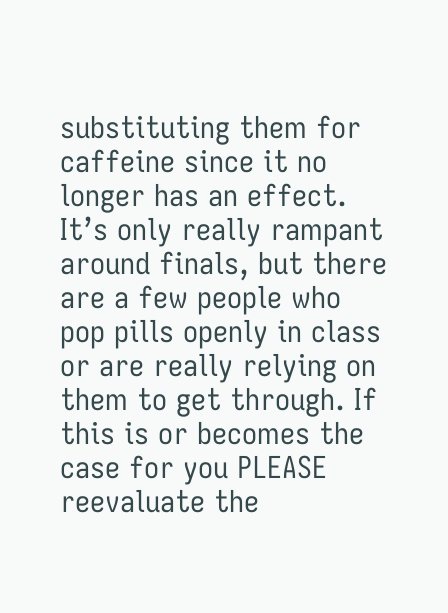substituting them for caffeine since it no longer has an effect. It’s only really rampant around finals, but there are a few people who pop pills openly in class or are really relying on them to get through. If this is or becomes the case for you PLEASE reevaluate the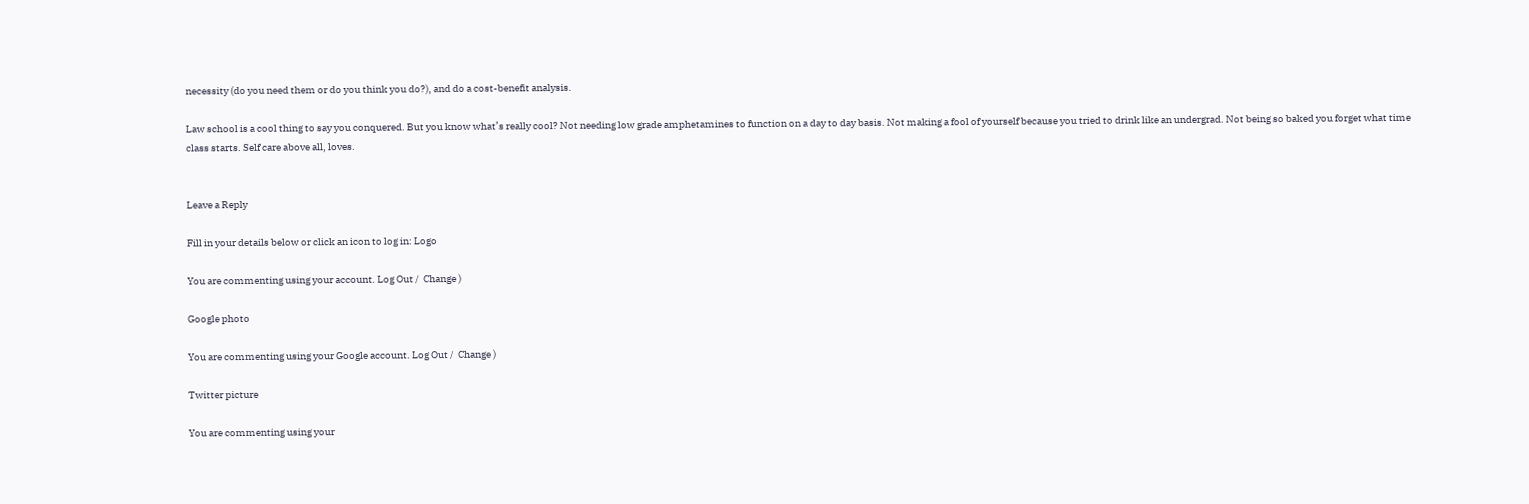necessity (do you need them or do you think you do?), and do a cost-benefit analysis.

Law school is a cool thing to say you conquered. But you know what’s really cool? Not needing low grade amphetamines to function on a day to day basis. Not making a fool of yourself because you tried to drink like an undergrad. Not being so baked you forget what time class starts. Self care above all, loves.


Leave a Reply

Fill in your details below or click an icon to log in: Logo

You are commenting using your account. Log Out /  Change )

Google photo

You are commenting using your Google account. Log Out /  Change )

Twitter picture

You are commenting using your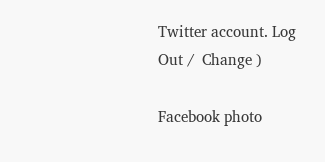Twitter account. Log Out /  Change )

Facebook photo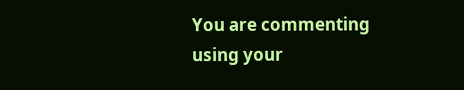You are commenting using your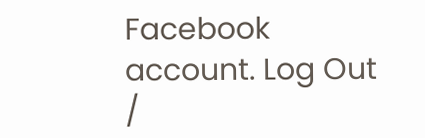Facebook account. Log Out /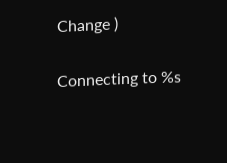Change )

Connecting to %s